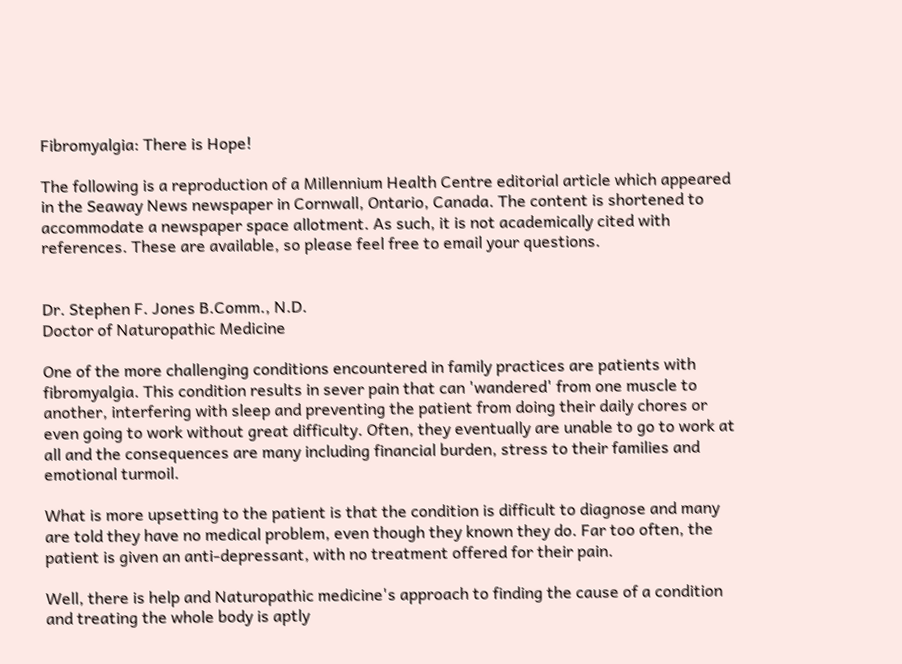Fibromyalgia: There is Hope!

The following is a reproduction of a Millennium Health Centre editorial article which appeared in the Seaway News newspaper in Cornwall, Ontario, Canada. The content is shortened to accommodate a newspaper space allotment. As such, it is not academically cited with references. These are available, so please feel free to email your questions.


Dr. Stephen F. Jones B.Comm., N.D.
Doctor of Naturopathic Medicine

One of the more challenging conditions encountered in family practices are patients with fibromyalgia. This condition results in sever pain that can 'wandered' from one muscle to another, interfering with sleep and preventing the patient from doing their daily chores or even going to work without great difficulty. Often, they eventually are unable to go to work at all and the consequences are many including financial burden, stress to their families and emotional turmoil.

What is more upsetting to the patient is that the condition is difficult to diagnose and many are told they have no medical problem, even though they known they do. Far too often, the patient is given an anti-depressant, with no treatment offered for their pain.

Well, there is help and Naturopathic medicine's approach to finding the cause of a condition and treating the whole body is aptly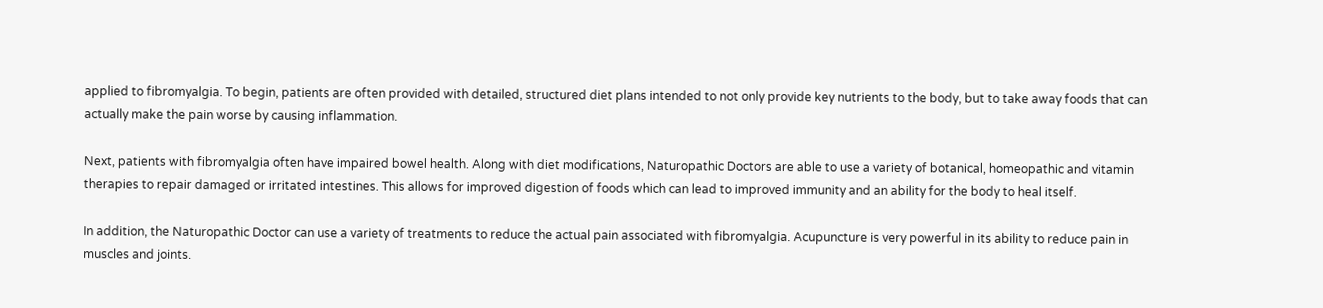applied to fibromyalgia. To begin, patients are often provided with detailed, structured diet plans intended to not only provide key nutrients to the body, but to take away foods that can actually make the pain worse by causing inflammation.

Next, patients with fibromyalgia often have impaired bowel health. Along with diet modifications, Naturopathic Doctors are able to use a variety of botanical, homeopathic and vitamin therapies to repair damaged or irritated intestines. This allows for improved digestion of foods which can lead to improved immunity and an ability for the body to heal itself.

In addition, the Naturopathic Doctor can use a variety of treatments to reduce the actual pain associated with fibromyalgia. Acupuncture is very powerful in its ability to reduce pain in muscles and joints.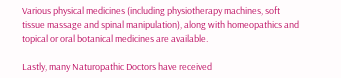Various physical medicines (including physiotherapy machines, soft tissue massage and spinal manipulation), along with homeopathics and topical or oral botanical medicines are available.

Lastly, many Naturopathic Doctors have received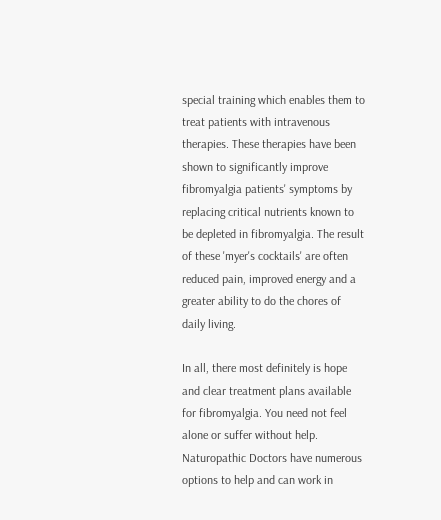special training which enables them to treat patients with intravenous therapies. These therapies have been shown to significantly improve fibromyalgia patients' symptoms by replacing critical nutrients known to be depleted in fibromyalgia. The result of these 'myer's cocktails' are often reduced pain, improved energy and a greater ability to do the chores of daily living.

In all, there most definitely is hope and clear treatment plans available for fibromyalgia. You need not feel alone or suffer without help. Naturopathic Doctors have numerous options to help and can work in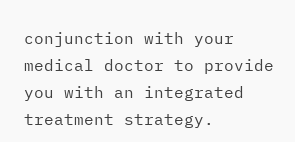conjunction with your medical doctor to provide you with an integrated treatment strategy.